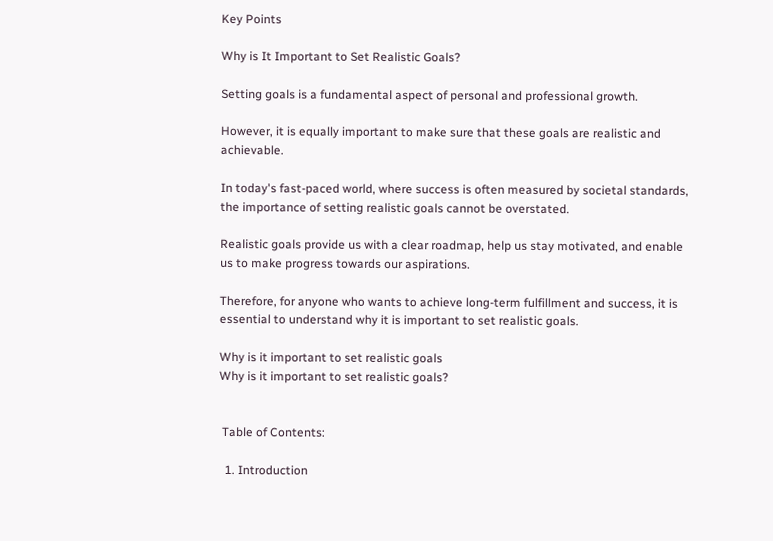Key Points

Why is It Important to Set Realistic Goals?

Setting goals is a fundamental aspect of personal and professional growth.

However, it is equally important to make sure that these goals are realistic and achievable.

In today's fast-paced world, where success is often measured by societal standards, the importance of setting realistic goals cannot be overstated.

Realistic goals provide us with a clear roadmap, help us stay motivated, and enable us to make progress towards our aspirations.

Therefore, for anyone who wants to achieve long-term fulfillment and success, it is essential to understand why it is important to set realistic goals.

Why is it important to set realistic goals
Why is it important to set realistic goals?


 Table of Contents:

  1. Introduction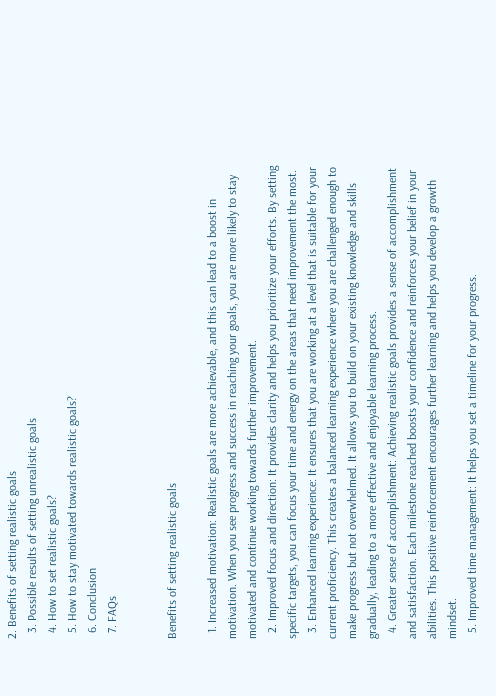2. Benefits of setting realistic goals
  3. Possible results of setting unrealistic goals
  4. How to set realistic goals?
  5. How to stay motivated towards realistic goals?
  6. Conclusion
  7. FAQs


Benefits of setting realistic goals

  1. Increased motivation: Realistic goals are more achievable, and this can lead to a boost in motivation. When you see progress and success in reaching your goals, you are more likely to stay motivated and continue working towards further improvement.
  2. Improved focus and direction: It provides clarity and helps you prioritize your efforts. By setting specific targets, you can focus your time and energy on the areas that need improvement the most.
  3. Enhanced learning experience: It ensures that you are working at a level that is suitable for your current proficiency. This creates a balanced learning experience where you are challenged enough to make progress but not overwhelmed. It allows you to build on your existing knowledge and skills gradually, leading to a more effective and enjoyable learning process.
  4. Greater sense of accomplishment: Achieving realistic goals provides a sense of accomplishment and satisfaction. Each milestone reached boosts your confidence and reinforces your belief in your abilities. This positive reinforcement encourages further learning and helps you develop a growth mindset.
  5. Improved time management: It helps you set a timeline for your progress.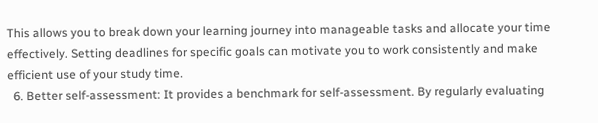This allows you to break down your learning journey into manageable tasks and allocate your time effectively. Setting deadlines for specific goals can motivate you to work consistently and make efficient use of your study time.
  6. Better self-assessment: It provides a benchmark for self-assessment. By regularly evaluating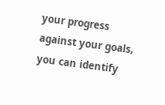your progress against your goals, you can identify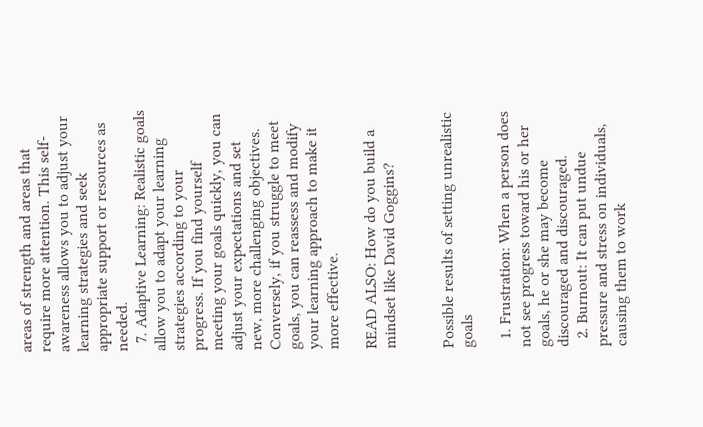areas of strength and areas that require more attention. This self-awareness allows you to adjust your learning strategies and seek appropriate support or resources as needed.
  7. Adaptive Learning: Realistic goals allow you to adapt your learning strategies according to your progress. If you find yourself meeting your goals quickly, you can adjust your expectations and set new, more challenging objectives. Conversely, if you struggle to meet goals, you can reassess and modify your learning approach to make it more effective.

READ ALSO: How do you build a mindset like David Goggins?


Possible results of setting unrealistic goals

  1. Frustration: When a person does not see progress toward his or her goals, he or she may become discouraged and discouraged.
  2. Burnout: It can put undue pressure and stress on individuals, causing them to work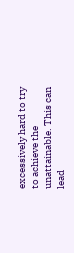excessively hard to try to achieve the unattainable. This can lead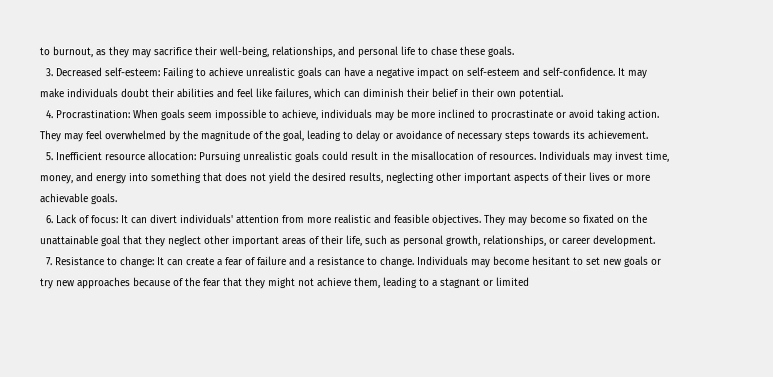to burnout, as they may sacrifice their well-being, relationships, and personal life to chase these goals.
  3. Decreased self-esteem: Failing to achieve unrealistic goals can have a negative impact on self-esteem and self-confidence. It may make individuals doubt their abilities and feel like failures, which can diminish their belief in their own potential.
  4. Procrastination: When goals seem impossible to achieve, individuals may be more inclined to procrastinate or avoid taking action. They may feel overwhelmed by the magnitude of the goal, leading to delay or avoidance of necessary steps towards its achievement.
  5. Inefficient resource allocation: Pursuing unrealistic goals could result in the misallocation of resources. Individuals may invest time, money, and energy into something that does not yield the desired results, neglecting other important aspects of their lives or more achievable goals.
  6. Lack of focus: It can divert individuals' attention from more realistic and feasible objectives. They may become so fixated on the unattainable goal that they neglect other important areas of their life, such as personal growth, relationships, or career development.
  7. Resistance to change: It can create a fear of failure and a resistance to change. Individuals may become hesitant to set new goals or try new approaches because of the fear that they might not achieve them, leading to a stagnant or limited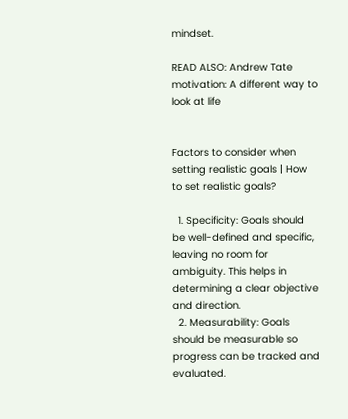mindset.

READ ALSO: Andrew Tate motivation: A different way to look at life


Factors to consider when setting realistic goals | How to set realistic goals?

  1. Specificity: Goals should be well-defined and specific, leaving no room for ambiguity. This helps in determining a clear objective and direction.
  2. Measurability: Goals should be measurable so progress can be tracked and evaluated.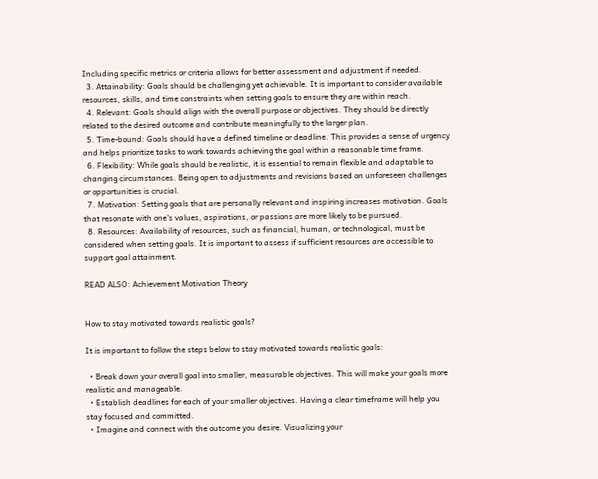Including specific metrics or criteria allows for better assessment and adjustment if needed.
  3. Attainability: Goals should be challenging yet achievable. It is important to consider available resources, skills, and time constraints when setting goals to ensure they are within reach.
  4. Relevant: Goals should align with the overall purpose or objectives. They should be directly related to the desired outcome and contribute meaningfully to the larger plan.
  5. Time-bound: Goals should have a defined timeline or deadline. This provides a sense of urgency and helps prioritize tasks to work towards achieving the goal within a reasonable time frame.
  6. Flexibility: While goals should be realistic, it is essential to remain flexible and adaptable to changing circumstances. Being open to adjustments and revisions based on unforeseen challenges or opportunities is crucial.
  7. Motivation: Setting goals that are personally relevant and inspiring increases motivation. Goals that resonate with one's values, aspirations, or passions are more likely to be pursued.
  8. Resources: Availability of resources, such as financial, human, or technological, must be considered when setting goals. It is important to assess if sufficient resources are accessible to support goal attainment.

READ ALSO: Achievement Motivation Theory


How to stay motivated towards realistic goals?

It is important to follow the steps below to stay motivated towards realistic goals:

  • Break down your overall goal into smaller, measurable objectives. This will make your goals more realistic and manageable.
  • Establish deadlines for each of your smaller objectives. Having a clear timeframe will help you stay focused and committed.
  • Imagine and connect with the outcome you desire. Visualizing your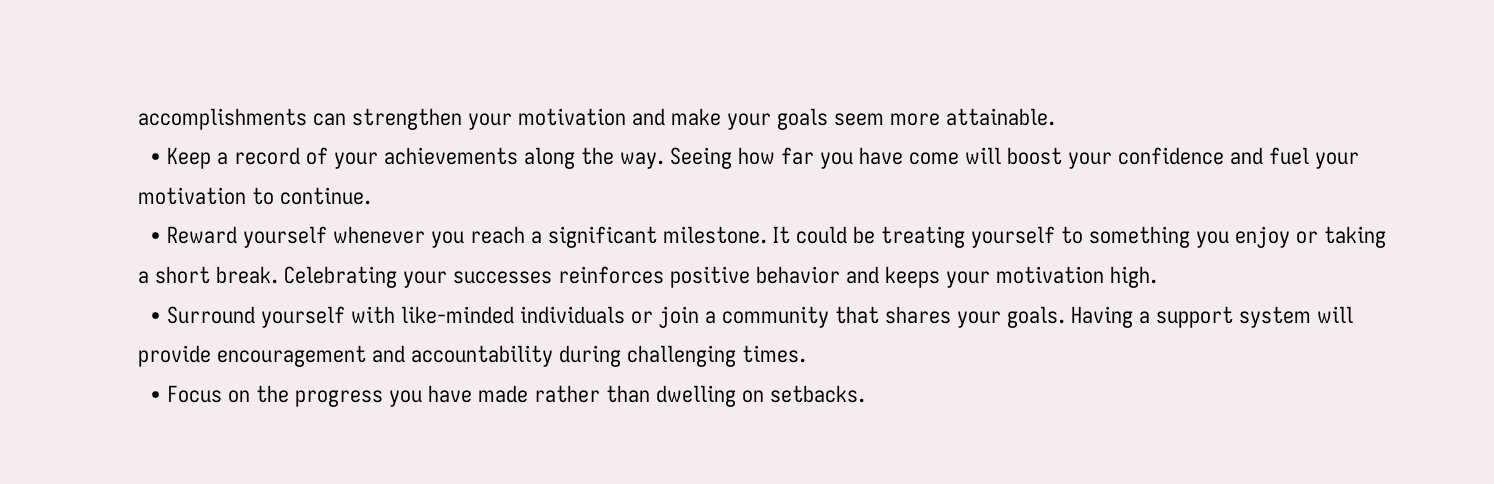accomplishments can strengthen your motivation and make your goals seem more attainable.
  • Keep a record of your achievements along the way. Seeing how far you have come will boost your confidence and fuel your motivation to continue.
  • Reward yourself whenever you reach a significant milestone. It could be treating yourself to something you enjoy or taking a short break. Celebrating your successes reinforces positive behavior and keeps your motivation high.
  • Surround yourself with like-minded individuals or join a community that shares your goals. Having a support system will provide encouragement and accountability during challenging times.
  • Focus on the progress you have made rather than dwelling on setbacks.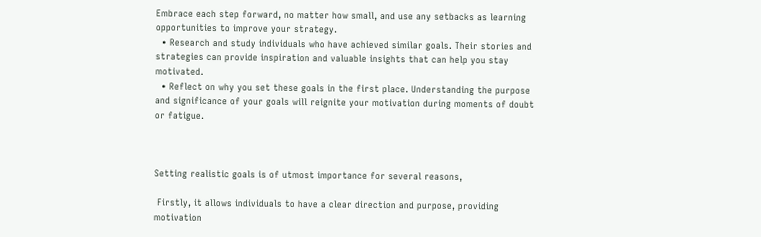Embrace each step forward, no matter how small, and use any setbacks as learning opportunities to improve your strategy.
  • Research and study individuals who have achieved similar goals. Their stories and strategies can provide inspiration and valuable insights that can help you stay motivated.
  • Reflect on why you set these goals in the first place. Understanding the purpose and significance of your goals will reignite your motivation during moments of doubt or fatigue.



Setting realistic goals is of utmost importance for several reasons,

 Firstly, it allows individuals to have a clear direction and purpose, providing motivation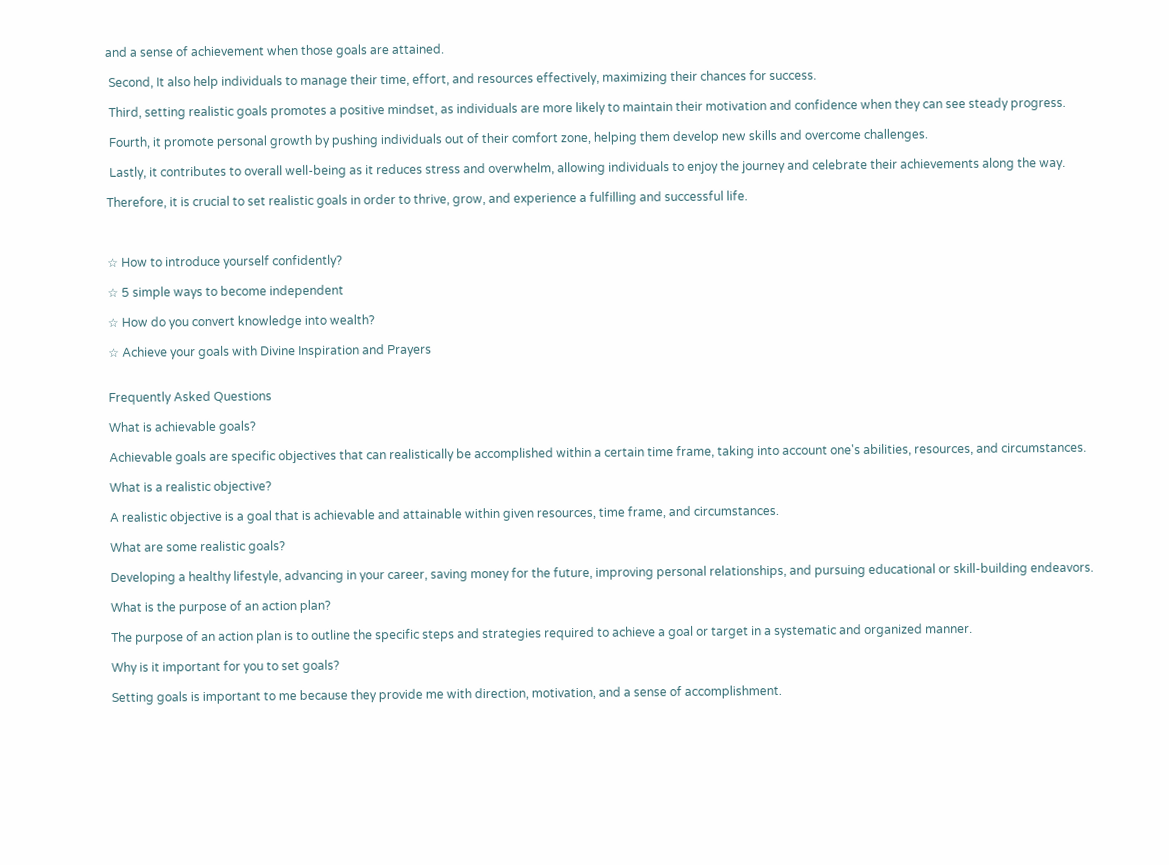and a sense of achievement when those goals are attained.

 Second, It also help individuals to manage their time, effort, and resources effectively, maximizing their chances for success.

 Third, setting realistic goals promotes a positive mindset, as individuals are more likely to maintain their motivation and confidence when they can see steady progress.

 Fourth, it promote personal growth by pushing individuals out of their comfort zone, helping them develop new skills and overcome challenges.

 Lastly, it contributes to overall well-being as it reduces stress and overwhelm, allowing individuals to enjoy the journey and celebrate their achievements along the way.

Therefore, it is crucial to set realistic goals in order to thrive, grow, and experience a fulfilling and successful life.



☆ How to introduce yourself confidently?

☆ 5 simple ways to become independent

☆ How do you convert knowledge into wealth?

☆ Achieve your goals with Divine Inspiration and Prayers


Frequently Asked Questions

What is achievable goals?

Achievable goals are specific objectives that can realistically be accomplished within a certain time frame, taking into account one's abilities, resources, and circumstances.

What is a realistic objective?

A realistic objective is a goal that is achievable and attainable within given resources, time frame, and circumstances.

What are some realistic goals?

Developing a healthy lifestyle, advancing in your career, saving money for the future, improving personal relationships, and pursuing educational or skill-building endeavors.

What is the purpose of an action plan?

The purpose of an action plan is to outline the specific steps and strategies required to achieve a goal or target in a systematic and organized manner.

Why is it important for you to set goals?

Setting goals is important to me because they provide me with direction, motivation, and a sense of accomplishment.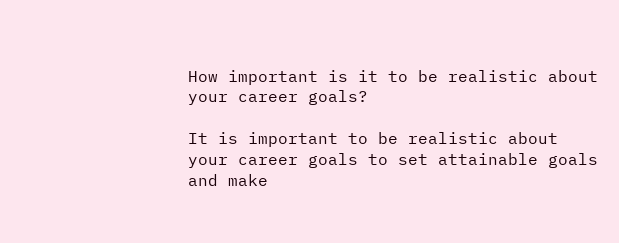How important is it to be realistic about your career goals?

It is important to be realistic about your career goals to set attainable goals and make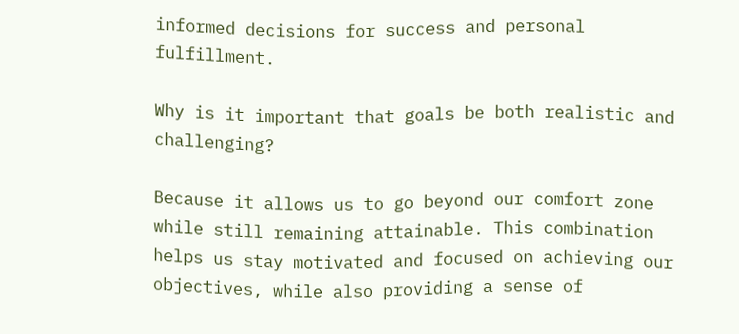informed decisions for success and personal fulfillment.

Why is it important that goals be both realistic and challenging?

Because it allows us to go beyond our comfort zone while still remaining attainable. This combination helps us stay motivated and focused on achieving our objectives, while also providing a sense of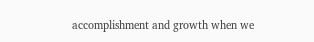accomplishment and growth when we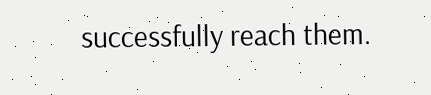successfully reach them.